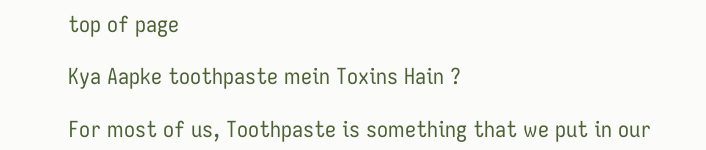top of page

Kya Aapke toothpaste mein Toxins Hain ?

For most of us, Toothpaste is something that we put in our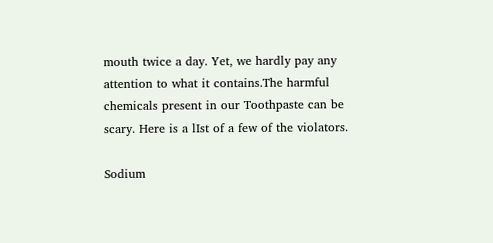mouth twice a day. Yet, we hardly pay any attention to what it contains.The harmful chemicals present in our Toothpaste can be scary. Here is a lIst of a few of the violators.

Sodium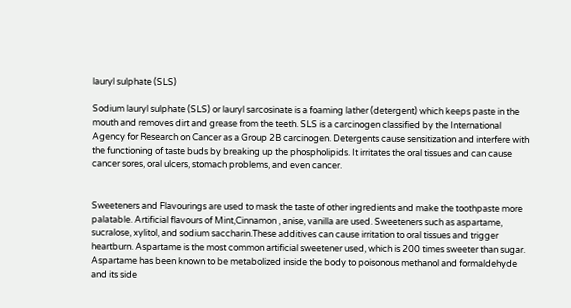lauryl sulphate (SLS)

Sodium lauryl sulphate (SLS) or lauryl sarcosinate is a foaming lather (detergent) which keeps paste in the mouth and removes dirt and grease from the teeth. SLS is a carcinogen classified by the International Agency for Research on Cancer as a Group 2B carcinogen. Detergents cause sensitization and interfere with the functioning of taste buds by breaking up the phospholipids. It irritates the oral tissues and can cause cancer sores, oral ulcers, stomach problems, and even cancer.


Sweeteners and Flavourings are used to mask the taste of other ingredients and make the toothpaste more palatable. Artificial flavours of Mint,Cinnamon , anise, vanilla are used. Sweeteners such as aspartame, sucralose, xylitol, and sodium saccharin.These additives can cause irritation to oral tissues and trigger heartburn. Aspartame is the most common artificial sweetener used, which is 200 times sweeter than sugar. Aspartame has been known to be metabolized inside the body to poisonous methanol and formaldehyde and its side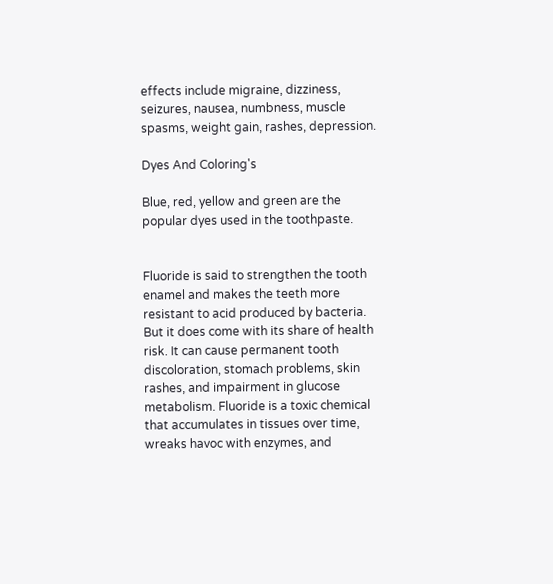effects include migraine, dizziness, seizures, nausea, numbness, muscle spasms, weight gain, rashes, depression.

Dyes And Coloring's

Blue, red, yellow and green are the popular dyes used in the toothpaste.


Fluoride is said to strengthen the tooth enamel and makes the teeth more resistant to acid produced by bacteria. But it does come with its share of health risk. It can cause permanent tooth discoloration, stomach problems, skin rashes, and impairment in glucose metabolism. Fluoride is a toxic chemical that accumulates in tissues over time, wreaks havoc with enzymes, and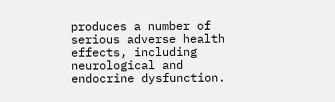produces a number of serious adverse health effects, including neurological and endocrine dysfunction.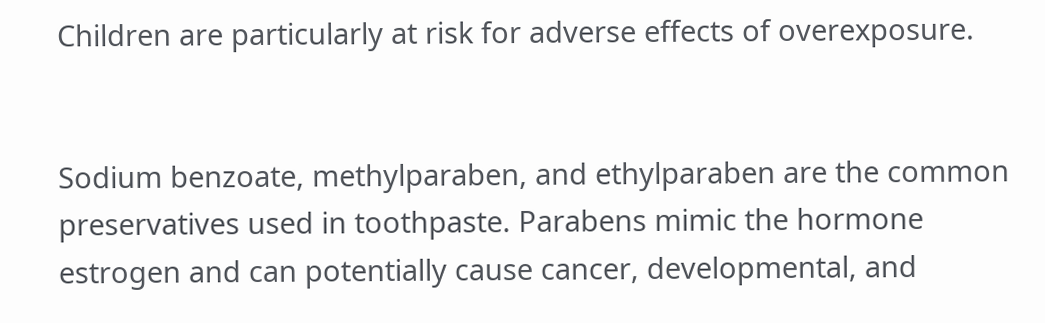Children are particularly at risk for adverse effects of overexposure.


Sodium benzoate, methylparaben, and ethylparaben are the common preservatives used in toothpaste. Parabens mimic the hormone estrogen and can potentially cause cancer, developmental, and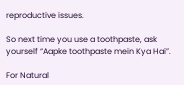reproductive issues.

So next time you use a toothpaste, ask yourself “Aapke toothpaste mein Kya Hai”.

For Natural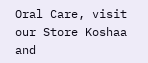Oral Care, visit our Store Koshaa and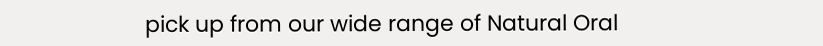pick up from our wide range of Natural Oral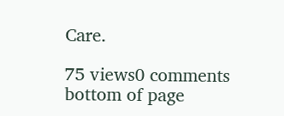Care.

75 views0 comments
bottom of page